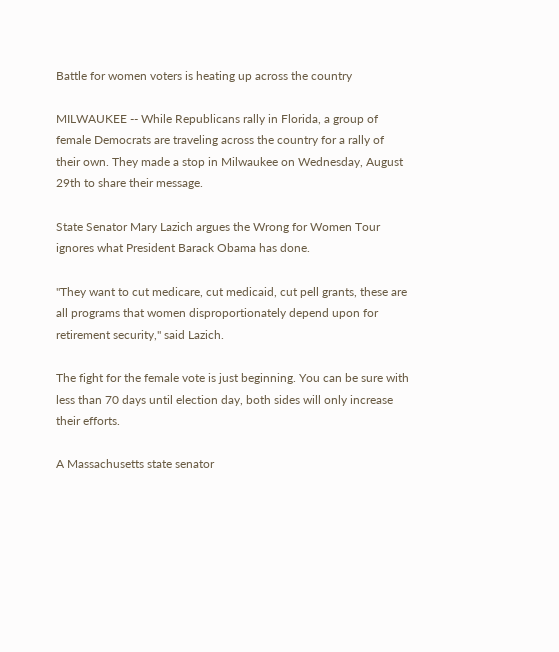Battle for women voters is heating up across the country

MILWAUKEE -- While Republicans rally in Florida, a group of female Democrats are traveling across the country for a rally of their own. They made a stop in Milwaukee on Wednesday, August 29th to share their message.

State Senator Mary Lazich argues the Wrong for Women Tour ignores what President Barack Obama has done.

"They want to cut medicare, cut medicaid, cut pell grants, these are all programs that women disproportionately depend upon for retirement security," said Lazich.

The fight for the female vote is just beginning. You can be sure with less than 70 days until election day, both sides will only increase their efforts.

A Massachusetts state senator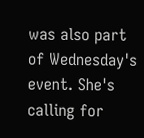was also part of Wednesday's event. She's calling for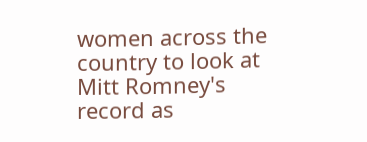women across the country to look at Mitt Romney's record as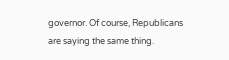governor. Of course, Republicans are saying the same thing.